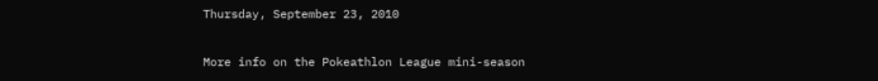Thursday, September 23, 2010

More info on the Pokeathlon League mini-season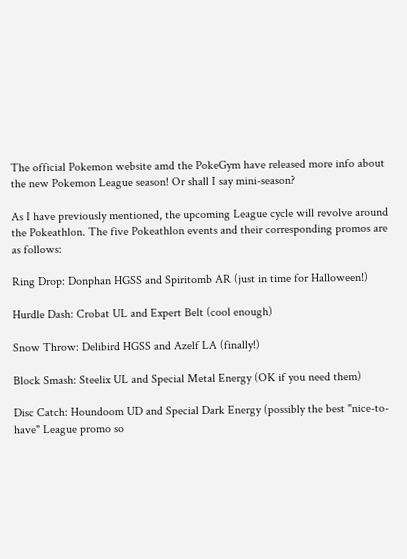The official Pokemon website amd the PokeGym have released more info about the new Pokemon League season! Or shall I say mini-season?

As I have previously mentioned, the upcoming League cycle will revolve around the Pokeathlon. The five Pokeathlon events and their corresponding promos are as follows:

Ring Drop: Donphan HGSS and Spiritomb AR (just in time for Halloween!)

Hurdle Dash: Crobat UL and Expert Belt (cool enough)

Snow Throw: Delibird HGSS and Azelf LA (finally!)

Block Smash: Steelix UL and Special Metal Energy (OK if you need them)

Disc Catch: Houndoom UD and Special Dark Energy (possibly the best "nice-to-have" League promo so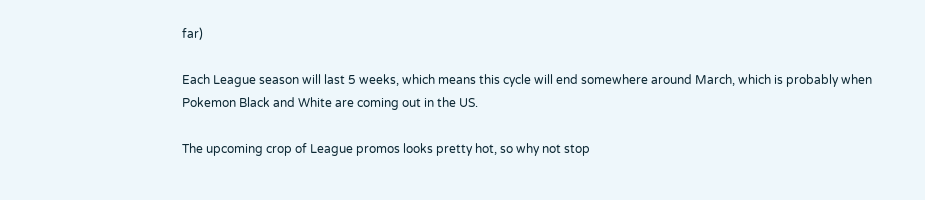far)

Each League season will last 5 weeks, which means this cycle will end somewhere around March, which is probably when Pokemon Black and White are coming out in the US.

The upcoming crop of League promos looks pretty hot, so why not stop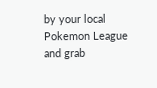by your local Pokemon League and grab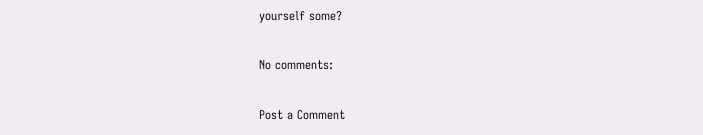yourself some?

No comments:

Post a Comment